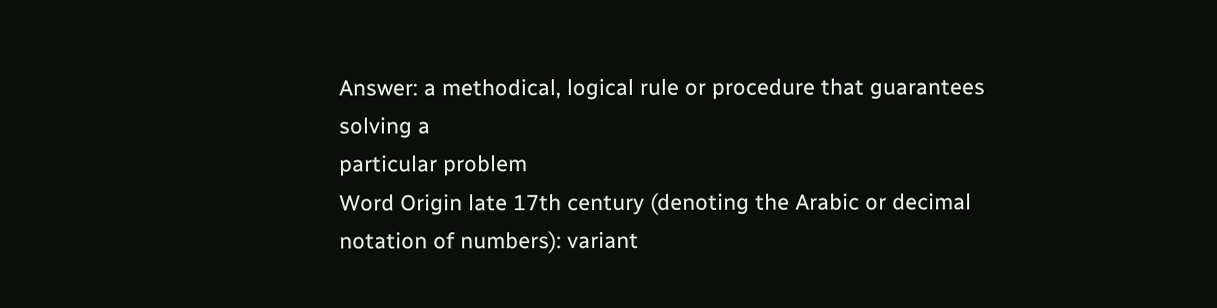Answer: a methodical, logical rule or procedure that guarantees solving a
particular problem
Word Origin late 17th century (denoting the Arabic or decimal notation of numbers): variant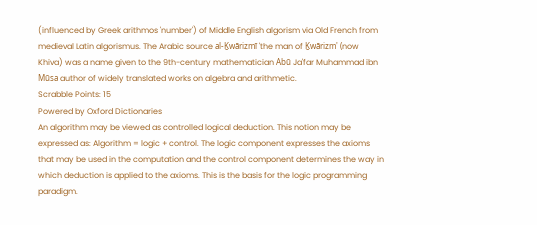(influenced by Greek arithmos 'number') of Middle English algorism via Old French from medieval Latin algorismus. The Arabic source al-Ḵwārizmī 'the man of Ḵwārizm' (now Khiva) was a name given to the 9th-century mathematician Abū Ja'far Muhammad ibn Mūsa author of widely translated works on algebra and arithmetic.
Scrabble Points: 15
Powered by Oxford Dictionaries
An algorithm may be viewed as controlled logical deduction. This notion may be expressed as: Algorithm = logic + control. The logic component expresses the axioms that may be used in the computation and the control component determines the way in which deduction is applied to the axioms. This is the basis for the logic programming paradigm.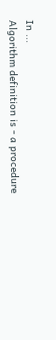In ...
Algorithm definition is - a procedure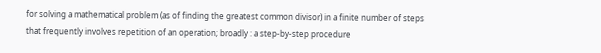for solving a mathematical problem (as of finding the greatest common divisor) in a finite number of steps that frequently involves repetition of an operation; broadly : a step-by-step procedure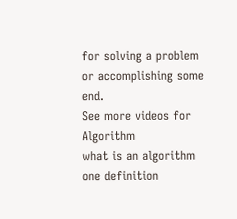for solving a problem or accomplishing some end.
See more videos for Algorithm
what is an algorithm one definition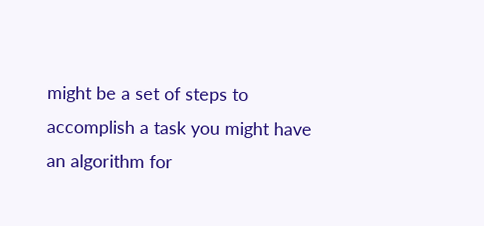might be a set of steps to accomplish a task you might have an algorithm for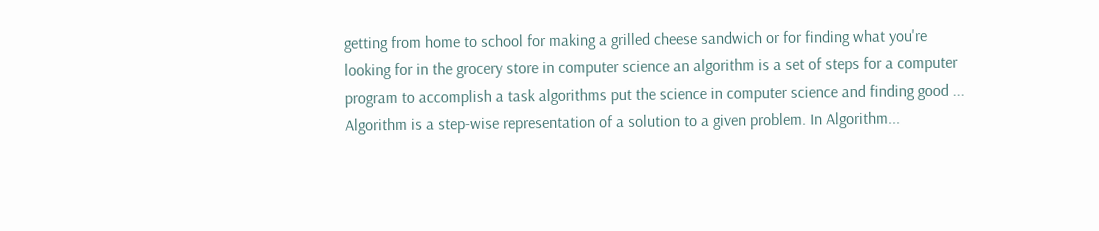getting from home to school for making a grilled cheese sandwich or for finding what you're looking for in the grocery store in computer science an algorithm is a set of steps for a computer program to accomplish a task algorithms put the science in computer science and finding good ...
Algorithm is a step-wise representation of a solution to a given problem. In Algorithm...